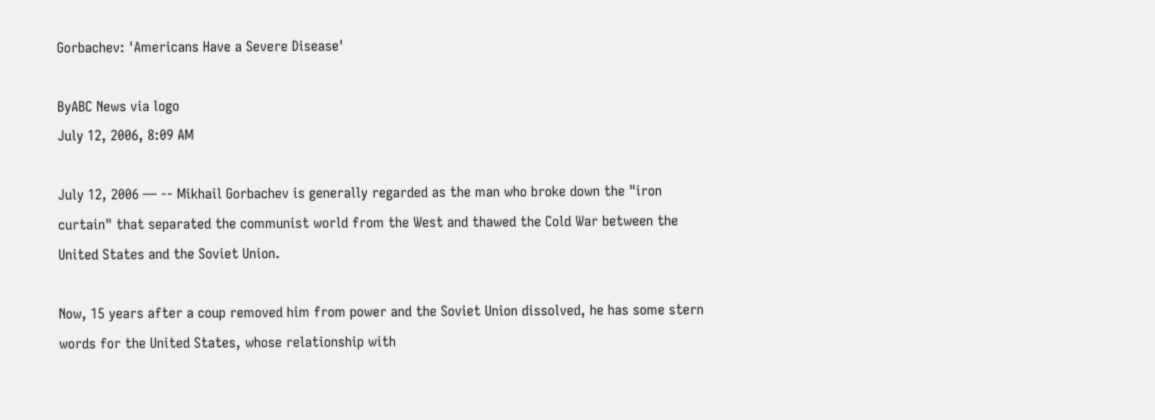Gorbachev: 'Americans Have a Severe Disease'

ByABC News via logo
July 12, 2006, 8:09 AM

July 12, 2006 — -- Mikhail Gorbachev is generally regarded as the man who broke down the "iron curtain" that separated the communist world from the West and thawed the Cold War between the United States and the Soviet Union.

Now, 15 years after a coup removed him from power and the Soviet Union dissolved, he has some stern words for the United States, whose relationship with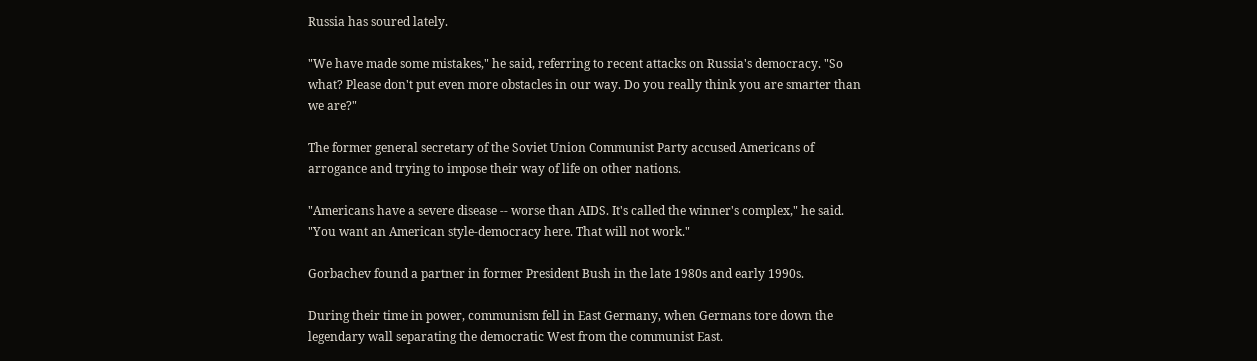Russia has soured lately.

"We have made some mistakes," he said, referring to recent attacks on Russia's democracy. "So what? Please don't put even more obstacles in our way. Do you really think you are smarter than we are?"

The former general secretary of the Soviet Union Communist Party accused Americans of arrogance and trying to impose their way of life on other nations.

"Americans have a severe disease -- worse than AIDS. It's called the winner's complex," he said. "You want an American style-democracy here. That will not work."

Gorbachev found a partner in former President Bush in the late 1980s and early 1990s.

During their time in power, communism fell in East Germany, when Germans tore down the legendary wall separating the democratic West from the communist East.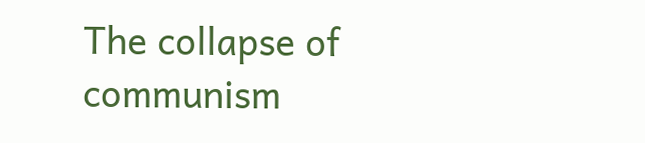The collapse of communism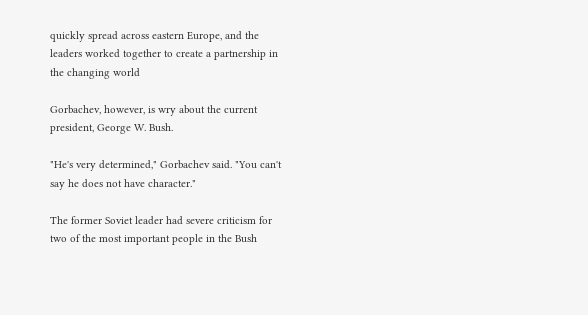quickly spread across eastern Europe, and the leaders worked together to create a partnership in the changing world

Gorbachev, however, is wry about the current president, George W. Bush.

"He's very determined," Gorbachev said. "You can't say he does not have character."

The former Soviet leader had severe criticism for two of the most important people in the Bush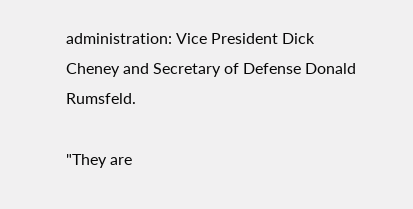administration: Vice President Dick Cheney and Secretary of Defense Donald Rumsfeld.

"They are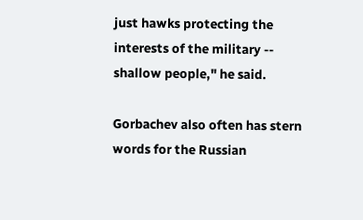just hawks protecting the interests of the military -- shallow people," he said.

Gorbachev also often has stern words for the Russian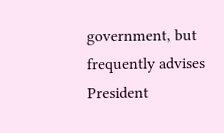government, but frequently advises President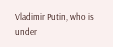Vladimir Putin, who is under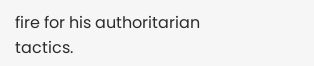fire for his authoritarian tactics.